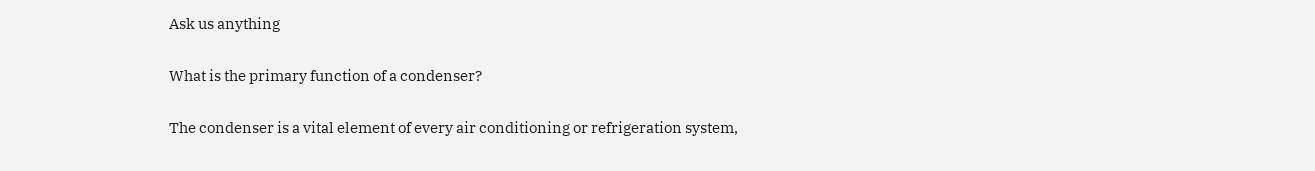Ask us anything

What is the primary function of a condenser?

The condenser is a vital element of every air conditioning or refrigeration system,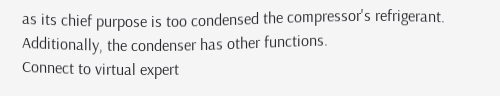as its chief purpose is too condensed the compressor's refrigerant. Additionally, the condenser has other functions.
Connect to virtual expert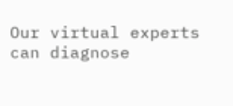Our virtual experts can diagnose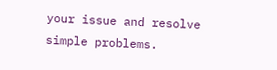your issue and resolve simple problems.